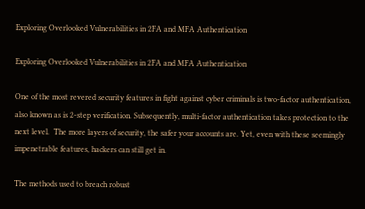Exploring Overlooked Vulnerabilities in 2FA and MFA Authentication

Exploring Overlooked Vulnerabilities in 2FA and MFA Authentication

One of the most revered security features in fight against cyber criminals is two-factor authentication, also known as is 2-step verification. Subsequently, multi-factor authentication takes protection to the next level.  The more layers of security, the safer your accounts are. Yet, even with these seemingly impenetrable features, hackers can still get in.

The methods used to breach robust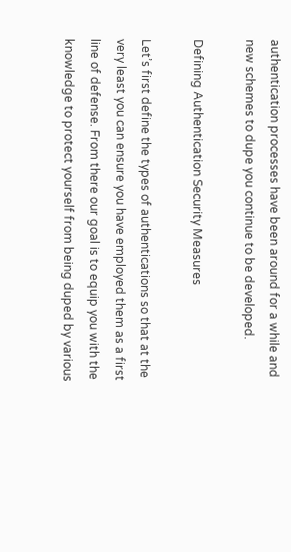authentication processes have been around for a while and new schemes to dupe you continue to be developed.

Defining Authentication Security Measures

Let’s first define the types of authentications so that at the very least you can ensure you have employed them as a first line of defense. From there our goal is to equip you with the knowledge to protect yourself from being duped by various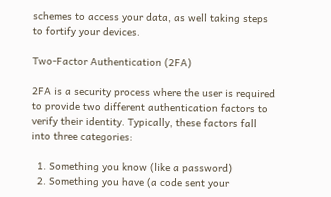schemes to access your data, as well taking steps to fortify your devices.

Two-Factor Authentication (2FA)

2FA is a security process where the user is required to provide two different authentication factors to verify their identity. Typically, these factors fall into three categories:

  1. Something you know (like a password)
  2. Something you have (a code sent your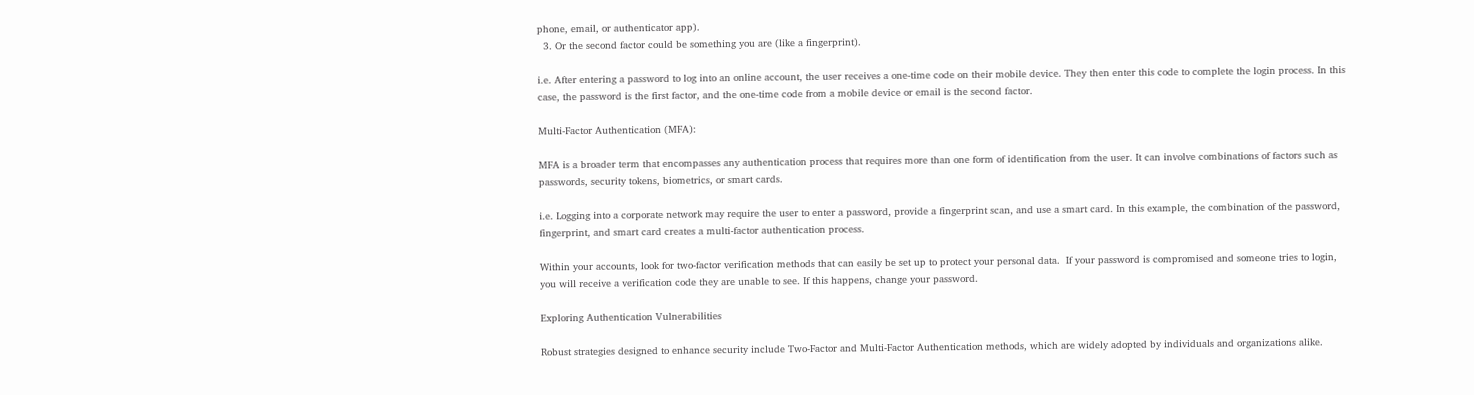phone, email, or authenticator app).
  3. Or the second factor could be something you are (like a fingerprint).

i.e. After entering a password to log into an online account, the user receives a one-time code on their mobile device. They then enter this code to complete the login process. In this case, the password is the first factor, and the one-time code from a mobile device or email is the second factor.

Multi-Factor Authentication (MFA):

MFA is a broader term that encompasses any authentication process that requires more than one form of identification from the user. It can involve combinations of factors such as passwords, security tokens, biometrics, or smart cards.

i.e. Logging into a corporate network may require the user to enter a password, provide a fingerprint scan, and use a smart card. In this example, the combination of the password, fingerprint, and smart card creates a multi-factor authentication process.

Within your accounts, look for two-factor verification methods that can easily be set up to protect your personal data.  If your password is compromised and someone tries to login, you will receive a verification code they are unable to see. If this happens, change your password.

Exploring Authentication Vulnerabilities

Robust strategies designed to enhance security include Two-Factor and Multi-Factor Authentication methods, which are widely adopted by individuals and organizations alike.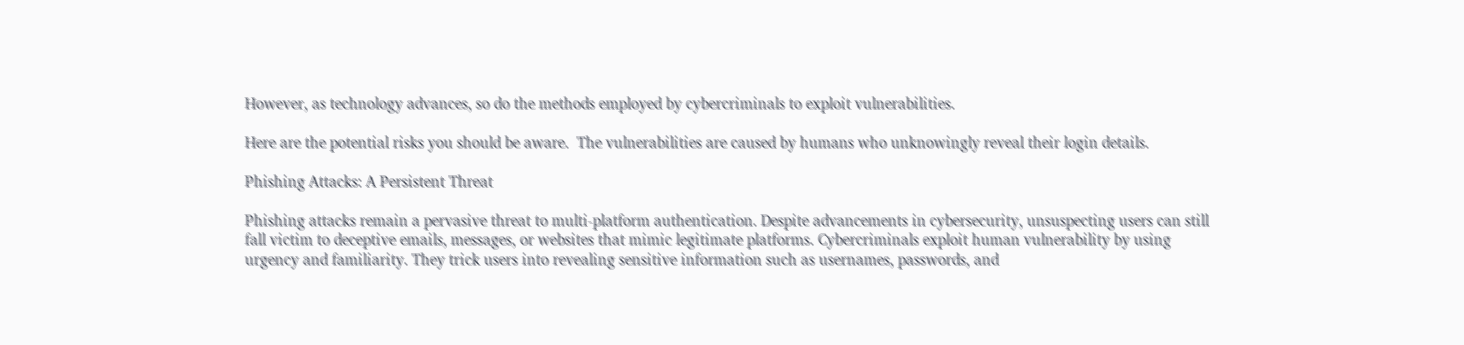However, as technology advances, so do the methods employed by cybercriminals to exploit vulnerabilities.

Here are the potential risks you should be aware.  The vulnerabilities are caused by humans who unknowingly reveal their login details.

Phishing Attacks: A Persistent Threat

Phishing attacks remain a pervasive threat to multi-platform authentication. Despite advancements in cybersecurity, unsuspecting users can still fall victim to deceptive emails, messages, or websites that mimic legitimate platforms. Cybercriminals exploit human vulnerability by using urgency and familiarity. They trick users into revealing sensitive information such as usernames, passwords, and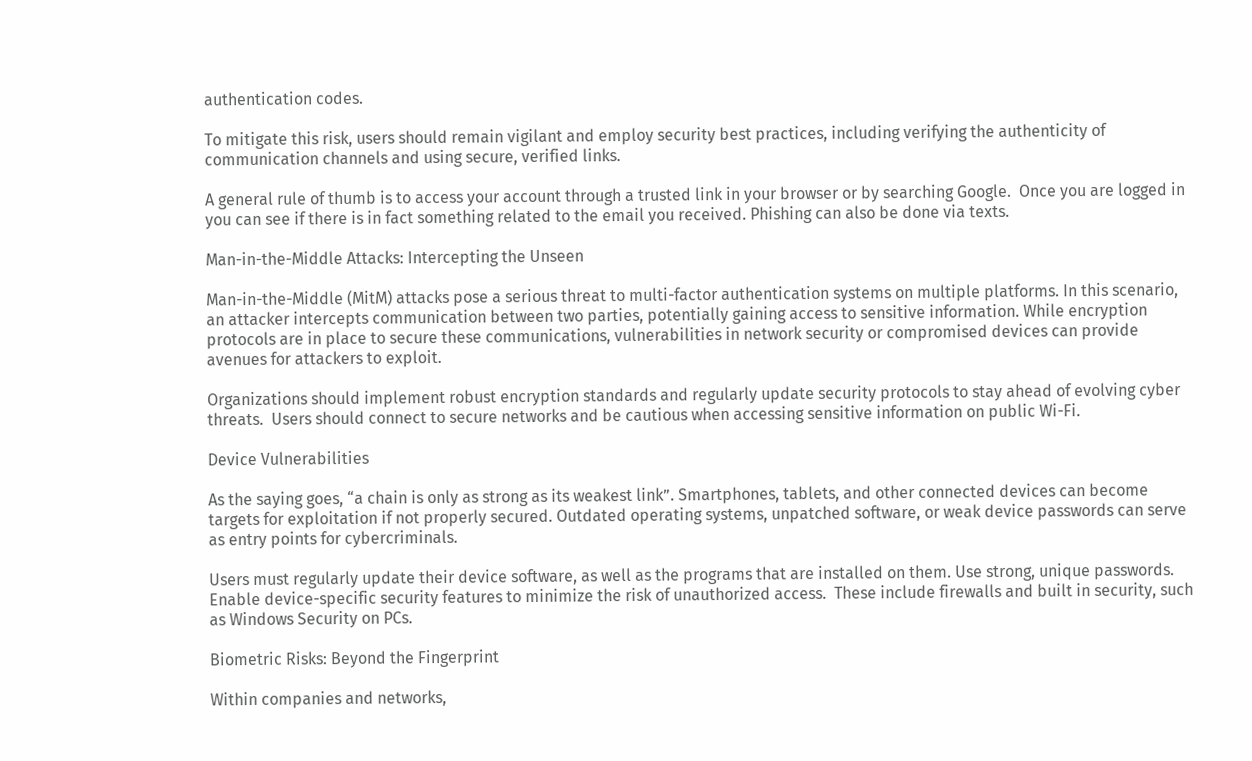authentication codes.

To mitigate this risk, users should remain vigilant and employ security best practices, including verifying the authenticity of communication channels and using secure, verified links.

A general rule of thumb is to access your account through a trusted link in your browser or by searching Google.  Once you are logged in you can see if there is in fact something related to the email you received. Phishing can also be done via texts.

Man-in-the-Middle Attacks: Intercepting the Unseen

Man-in-the-Middle (MitM) attacks pose a serious threat to multi-factor authentication systems on multiple platforms. In this scenario, an attacker intercepts communication between two parties, potentially gaining access to sensitive information. While encryption protocols are in place to secure these communications, vulnerabilities in network security or compromised devices can provide avenues for attackers to exploit.

Organizations should implement robust encryption standards and regularly update security protocols to stay ahead of evolving cyber threats.  Users should connect to secure networks and be cautious when accessing sensitive information on public Wi-Fi.

Device Vulnerabilities

As the saying goes, “a chain is only as strong as its weakest link”. Smartphones, tablets, and other connected devices can become targets for exploitation if not properly secured. Outdated operating systems, unpatched software, or weak device passwords can serve as entry points for cybercriminals.

Users must regularly update their device software, as well as the programs that are installed on them. Use strong, unique passwords.  Enable device-specific security features to minimize the risk of unauthorized access.  These include firewalls and built in security, such as Windows Security on PCs.

Biometric Risks: Beyond the Fingerprint

Within companies and networks,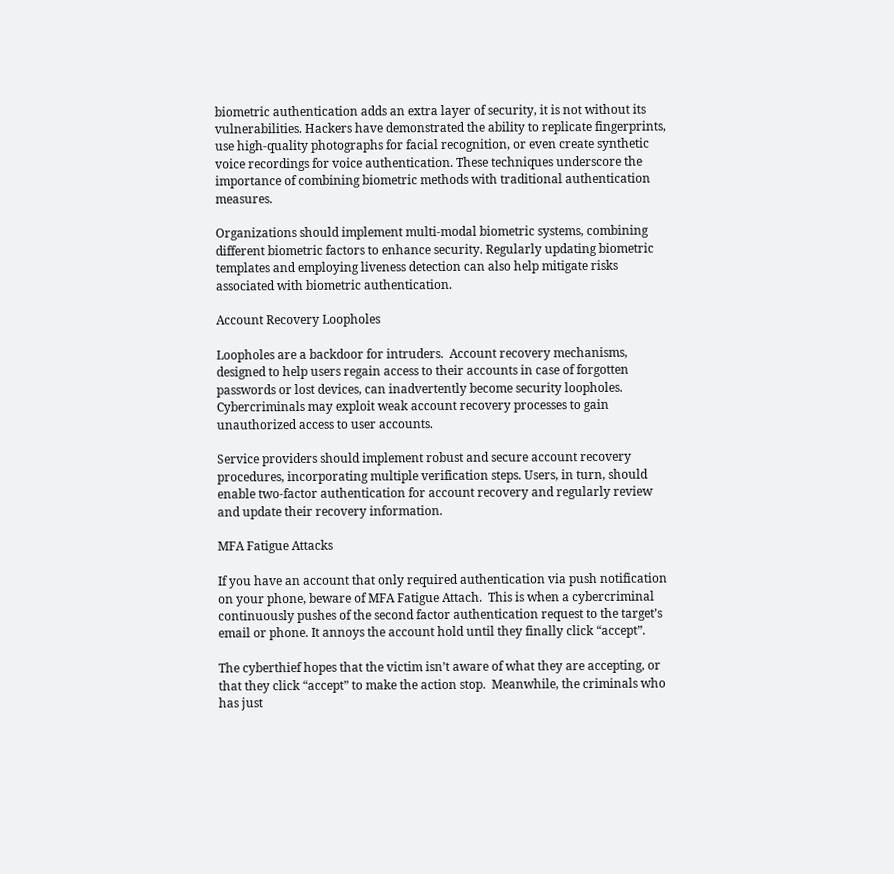biometric authentication adds an extra layer of security, it is not without its vulnerabilities. Hackers have demonstrated the ability to replicate fingerprints, use high-quality photographs for facial recognition, or even create synthetic voice recordings for voice authentication. These techniques underscore the importance of combining biometric methods with traditional authentication measures.

Organizations should implement multi-modal biometric systems, combining different biometric factors to enhance security. Regularly updating biometric templates and employing liveness detection can also help mitigate risks associated with biometric authentication.

Account Recovery Loopholes

Loopholes are a backdoor for intruders.  Account recovery mechanisms, designed to help users regain access to their accounts in case of forgotten passwords or lost devices, can inadvertently become security loopholes. Cybercriminals may exploit weak account recovery processes to gain unauthorized access to user accounts.

Service providers should implement robust and secure account recovery procedures, incorporating multiple verification steps. Users, in turn, should enable two-factor authentication for account recovery and regularly review and update their recovery information.

MFA Fatigue Attacks

If you have an account that only required authentication via push notification on your phone, beware of MFA Fatigue Attach.  This is when a cybercriminal continuously pushes of the second factor authentication request to the target’s email or phone. It annoys the account hold until they finally click “accept”.

The cyberthief hopes that the victim isn’t aware of what they are accepting, or that they click “accept” to make the action stop.  Meanwhile, the criminals who has just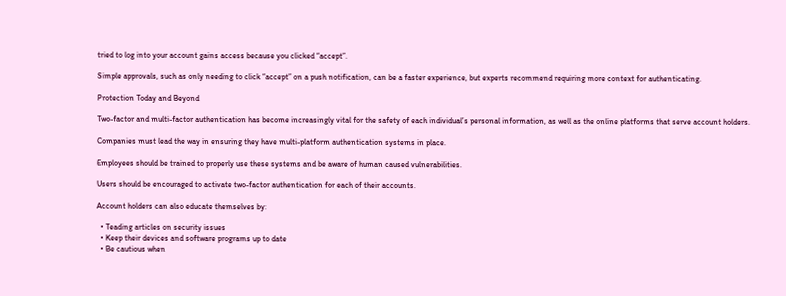tried to log into your account gains access because you clicked “accept”.

Simple approvals, such as only needing to click “accept” on a push notification, can be a faster experience, but experts recommend requiring more context for authenticating.

Protection Today and Beyond

Two-factor and multi-factor authentication has become increasingly vital for the safety of each individual’s personal information, as well as the online platforms that serve account holders.

Companies must lead the way in ensuring they have multi-platform authentication systems in place.

Employees should be trained to properly use these systems and be aware of human caused vulnerabilities.

Users should be encouraged to activate two-factor authentication for each of their accounts.

Account holders can also educate themselves by:

  • Teading articles on security issues
  • Keep their devices and software programs up to date
  • Be cautious when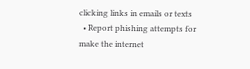clicking links in emails or texts
  • Report phishing attempts for make the internet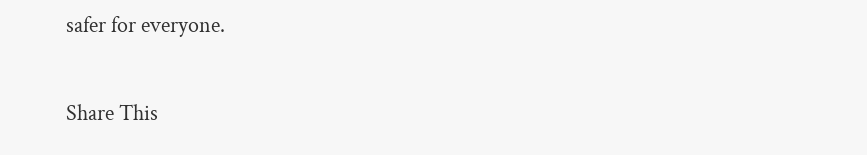safer for everyone.

Share This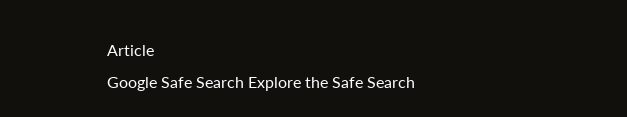Article
Google Safe Search Explore the Safe Search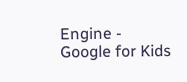Engine - Google for Kids